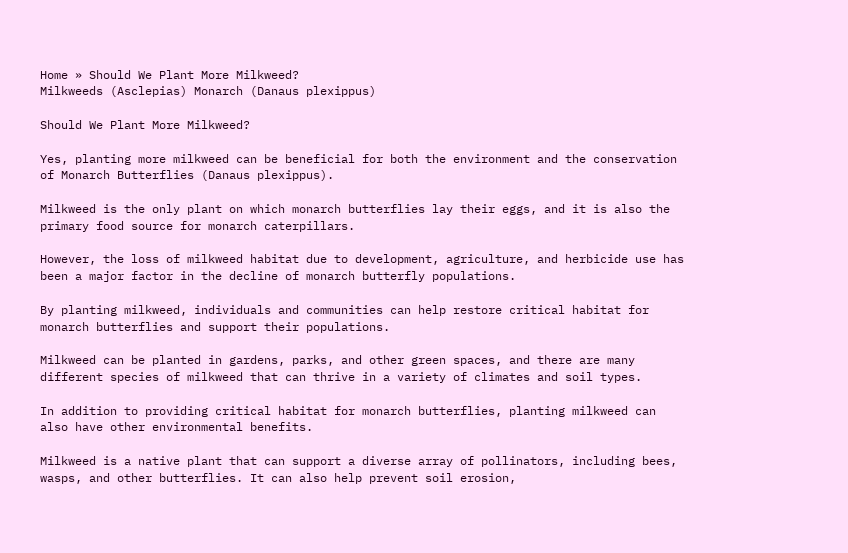Home » Should We Plant More Milkweed?
Milkweeds (Asclepias) Monarch (Danaus plexippus)

Should We Plant More Milkweed?

Yes, planting more milkweed can be beneficial for both the environment and the conservation of Monarch Butterflies (Danaus plexippus).

Milkweed is the only plant on which monarch butterflies lay their eggs, and it is also the primary food source for monarch caterpillars.

However, the loss of milkweed habitat due to development, agriculture, and herbicide use has been a major factor in the decline of monarch butterfly populations.

By planting milkweed, individuals and communities can help restore critical habitat for monarch butterflies and support their populations.

Milkweed can be planted in gardens, parks, and other green spaces, and there are many different species of milkweed that can thrive in a variety of climates and soil types.

In addition to providing critical habitat for monarch butterflies, planting milkweed can also have other environmental benefits.

Milkweed is a native plant that can support a diverse array of pollinators, including bees, wasps, and other butterflies. It can also help prevent soil erosion,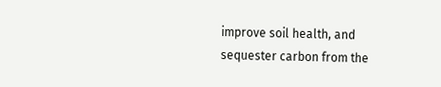improve soil health, and sequester carbon from the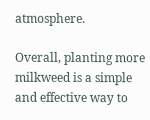atmosphere.

Overall, planting more milkweed is a simple and effective way to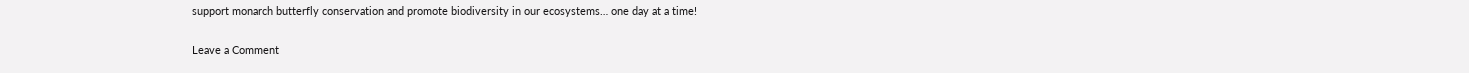support monarch butterfly conservation and promote biodiversity in our ecosystems… one day at a time!

Leave a Comment